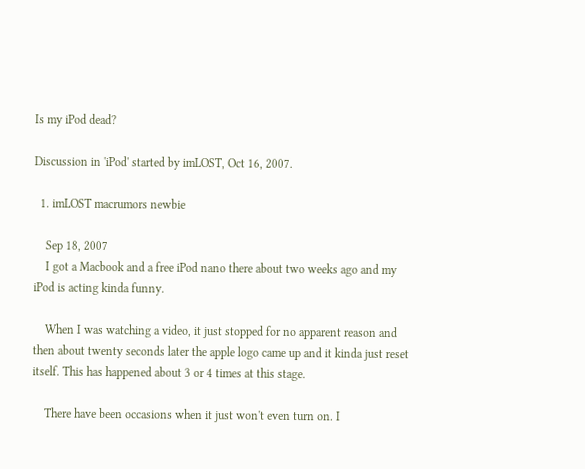Is my iPod dead?

Discussion in 'iPod' started by imLOST, Oct 16, 2007.

  1. imLOST macrumors newbie

    Sep 18, 2007
    I got a Macbook and a free iPod nano there about two weeks ago and my iPod is acting kinda funny.

    When I was watching a video, it just stopped for no apparent reason and then about twenty seconds later the apple logo came up and it kinda just reset itself. This has happened about 3 or 4 times at this stage.

    There have been occasions when it just won't even turn on. I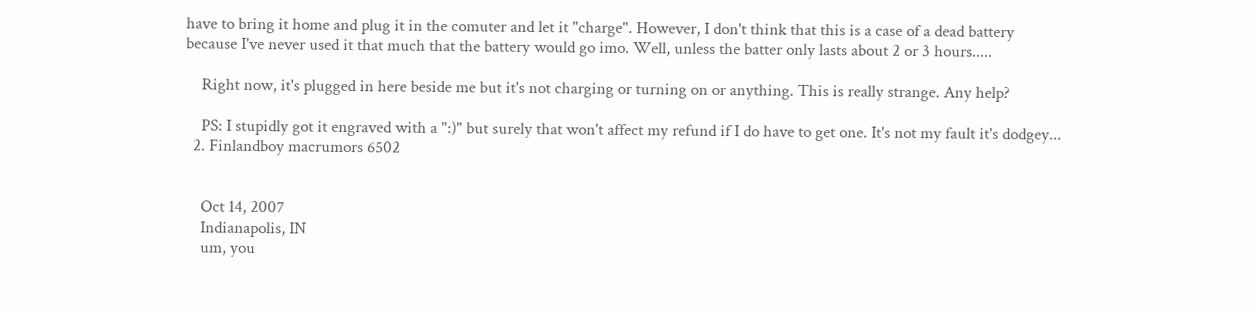have to bring it home and plug it in the comuter and let it "charge". However, I don't think that this is a case of a dead battery because I've never used it that much that the battery would go imo. Well, unless the batter only lasts about 2 or 3 hours.....

    Right now, it's plugged in here beside me but it's not charging or turning on or anything. This is really strange. Any help?

    PS: I stupidly got it engraved with a ":)" but surely that won't affect my refund if I do have to get one. It's not my fault it's dodgey...
  2. Finlandboy macrumors 6502


    Oct 14, 2007
    Indianapolis, IN
    um, you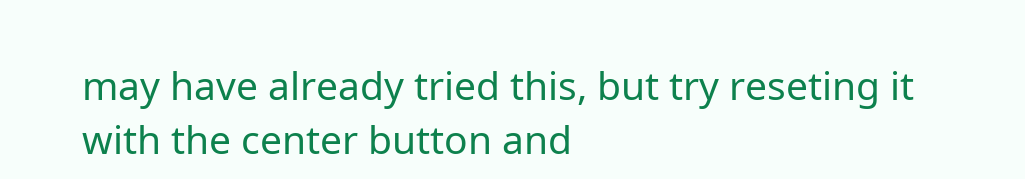may have already tried this, but try reseting it with the center button and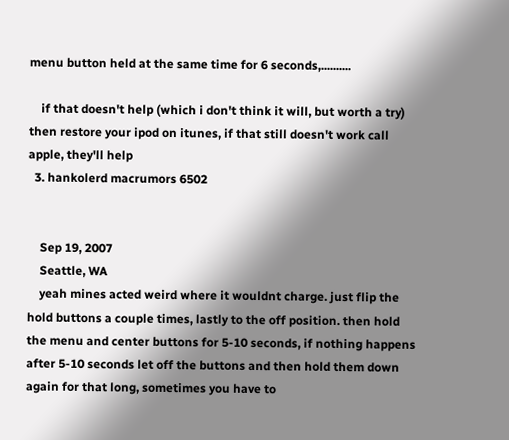menu button held at the same time for 6 seconds,..........

    if that doesn't help (which i don't think it will, but worth a try) then restore your ipod on itunes, if that still doesn't work call apple, they'll help
  3. hankolerd macrumors 6502


    Sep 19, 2007
    Seattle, WA
    yeah mines acted weird where it wouldnt charge. just flip the hold buttons a couple times, lastly to the off position. then hold the menu and center buttons for 5-10 seconds, if nothing happens after 5-10 seconds let off the buttons and then hold them down again for that long, sometimes you have to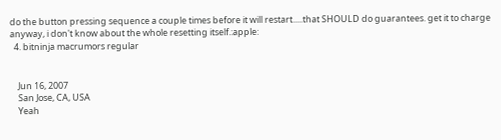do the button pressing sequence a couple times before it will restart.....that SHOULD do guarantees. get it to charge anyway, i don't know about the whole resetting itself.:apple:
  4. bitninja macrumors regular


    Jun 16, 2007
    San Jose, CA, USA
    Yeah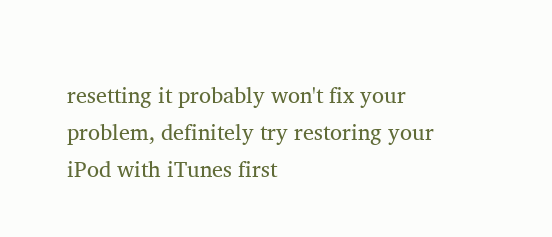resetting it probably won't fix your problem, definitely try restoring your iPod with iTunes first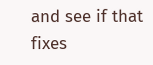and see if that fixes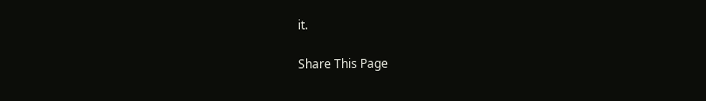it.

Share This Page